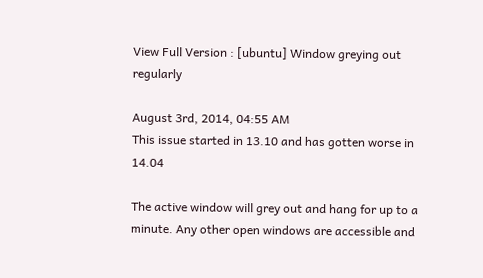View Full Version : [ubuntu] Window greying out regularly

August 3rd, 2014, 04:55 AM
This issue started in 13.10 and has gotten worse in 14.04

The active window will grey out and hang for up to a minute. Any other open windows are accessible and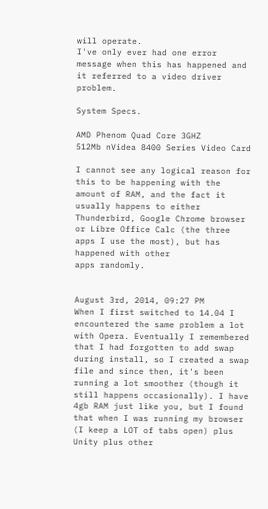will operate.
I've only ever had one error message when this has happened and it referred to a video driver problem.

System Specs.

AMD Phenom Quad Core 3GHZ
512Mb nVidea 8400 Series Video Card

I cannot see any logical reason for this to be happening with the amount of RAM, and the fact it usually happens to either
Thunderbird, Google Chrome browser or Libre Office Calc (the three apps I use the most), but has happened with other
apps randomly.


August 3rd, 2014, 09:27 PM
When I first switched to 14.04 I encountered the same problem a lot with Opera. Eventually I remembered that I had forgotten to add swap during install, so I created a swap file and since then, it's been running a lot smoother (though it still happens occasionally). I have 4gb RAM just like you, but I found that when I was running my browser (I keep a LOT of tabs open) plus Unity plus other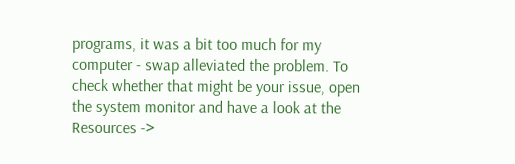programs, it was a bit too much for my computer - swap alleviated the problem. To check whether that might be your issue, open the system monitor and have a look at the Resources ->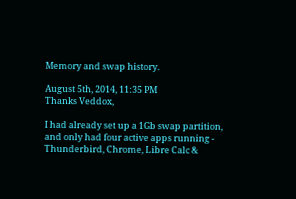Memory and swap history.

August 5th, 2014, 11:35 PM
Thanks Veddox,

I had already set up a 1Gb swap partition, and only had four active apps running - Thunderbird, Chrome, Libre Calc &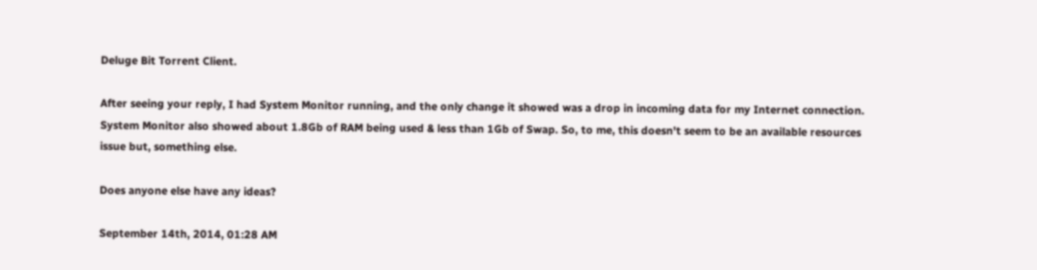Deluge Bit Torrent Client.

After seeing your reply, I had System Monitor running, and the only change it showed was a drop in incoming data for my Internet connection.
System Monitor also showed about 1.8Gb of RAM being used & less than 1Gb of Swap. So, to me, this doesn't seem to be an available resources issue but, something else.

Does anyone else have any ideas?

September 14th, 2014, 01:28 AM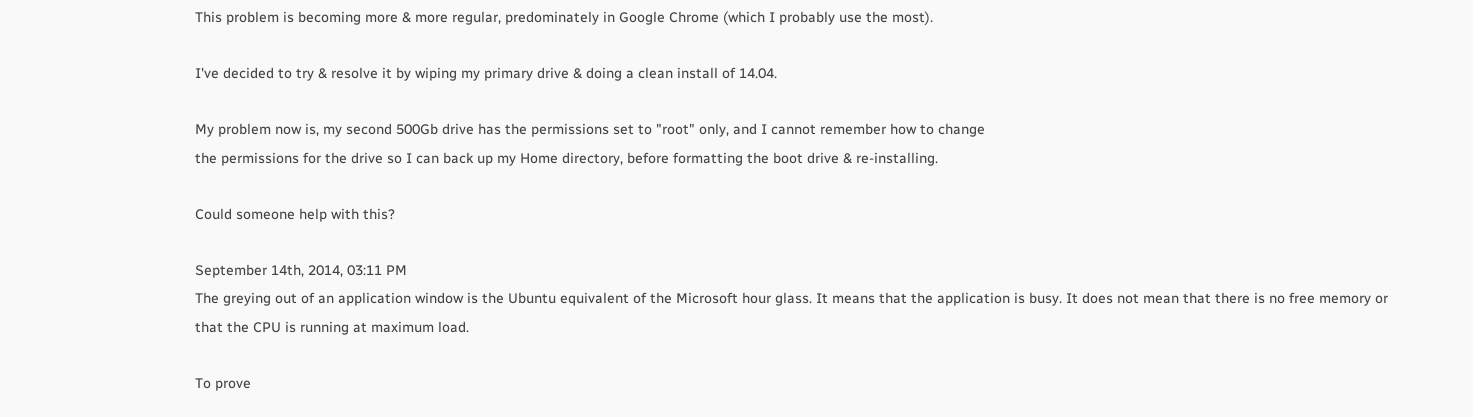This problem is becoming more & more regular, predominately in Google Chrome (which I probably use the most).

I've decided to try & resolve it by wiping my primary drive & doing a clean install of 14.04.

My problem now is, my second 500Gb drive has the permissions set to "root" only, and I cannot remember how to change
the permissions for the drive so I can back up my Home directory, before formatting the boot drive & re-installing.

Could someone help with this?

September 14th, 2014, 03:11 PM
The greying out of an application window is the Ubuntu equivalent of the Microsoft hour glass. It means that the application is busy. It does not mean that there is no free memory or that the CPU is running at maximum load.

To prove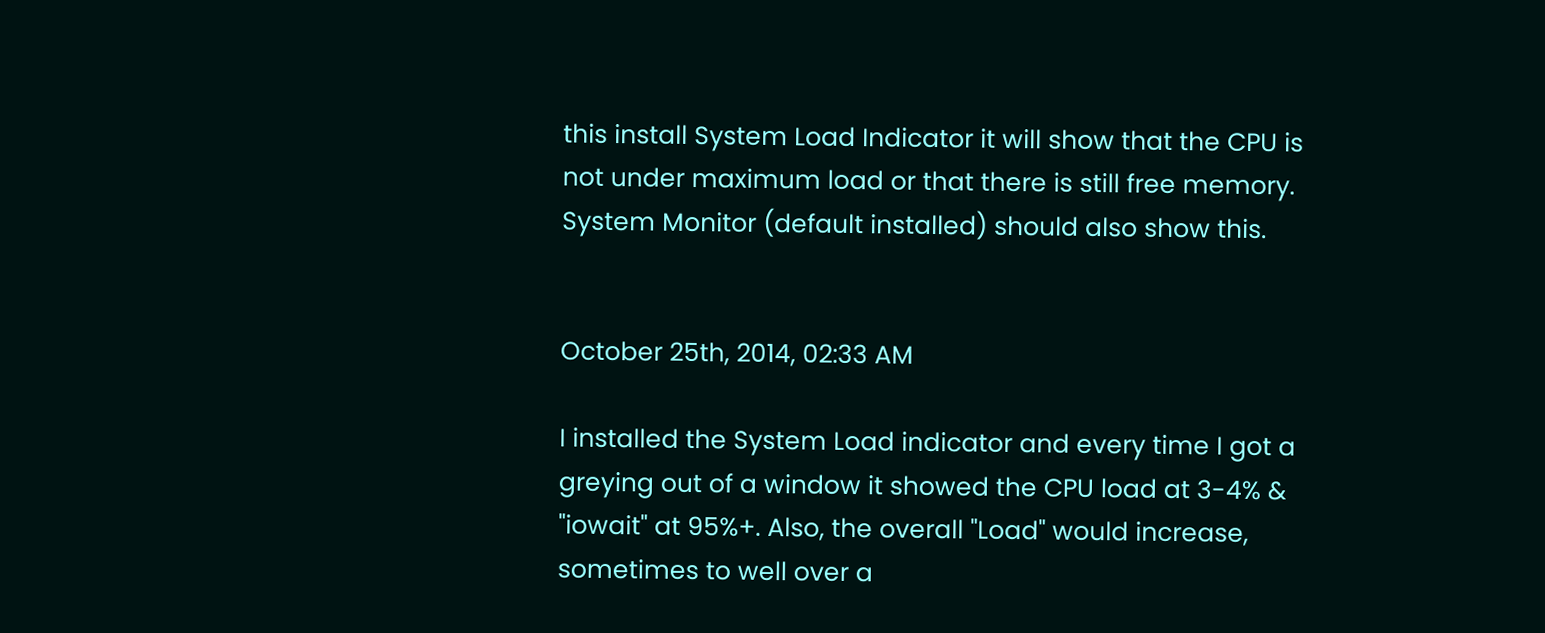this install System Load Indicator it will show that the CPU is not under maximum load or that there is still free memory. System Monitor (default installed) should also show this.


October 25th, 2014, 02:33 AM

I installed the System Load indicator and every time I got a greying out of a window it showed the CPU load at 3-4% & "iowait" at 95%+. Also, the overall "Load" would increase, sometimes to well over a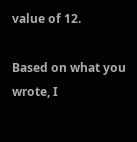value of 12.

Based on what you wrote, I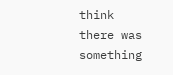think there was something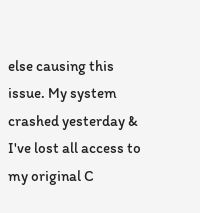else causing this issue. My system crashed yesterday & I've lost all access to my original C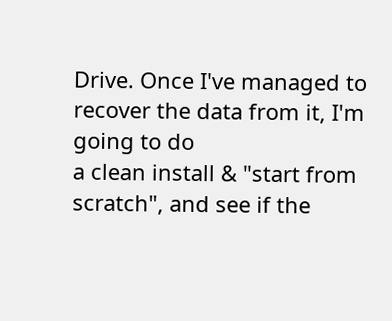Drive. Once I've managed to recover the data from it, I'm going to do
a clean install & "start from scratch", and see if the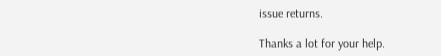issue returns.

Thanks a lot for your help.